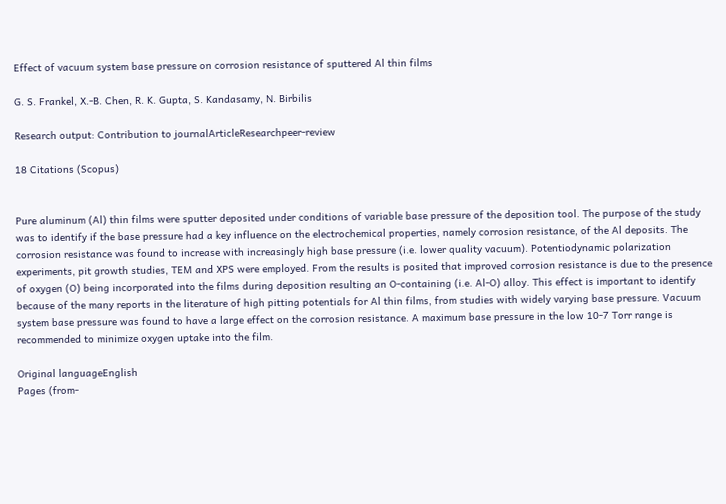Effect of vacuum system base pressure on corrosion resistance of sputtered Al thin films

G. S. Frankel, X.-B. Chen, R. K. Gupta, S. Kandasamy, N. Birbilis

Research output: Contribution to journalArticleResearchpeer-review

18 Citations (Scopus)


Pure aluminum (Al) thin films were sputter deposited under conditions of variable base pressure of the deposition tool. The purpose of the study was to identify if the base pressure had a key influence on the electrochemical properties, namely corrosion resistance, of the Al deposits. The corrosion resistance was found to increase with increasingly high base pressure (i.e. lower quality vacuum). Potentiodynamic polarization experiments, pit growth studies, TEM and XPS were employed. From the results is posited that improved corrosion resistance is due to the presence of oxygen (O) being incorporated into the films during deposition resulting an O-containing (i.e. Al-O) alloy. This effect is important to identify because of the many reports in the literature of high pitting potentials for Al thin films, from studies with widely varying base pressure. Vacuum system base pressure was found to have a large effect on the corrosion resistance. A maximum base pressure in the low 10-7 Torr range is recommended to minimize oxygen uptake into the film.

Original languageEnglish
Pages (from-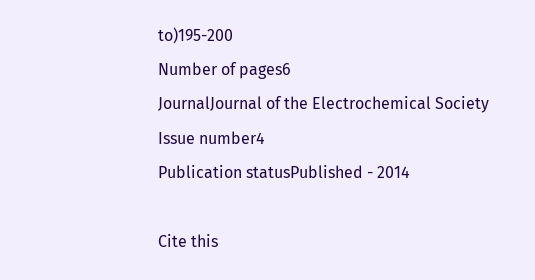to)195-200
Number of pages6
JournalJournal of the Electrochemical Society
Issue number4
Publication statusPublished - 2014

Cite this